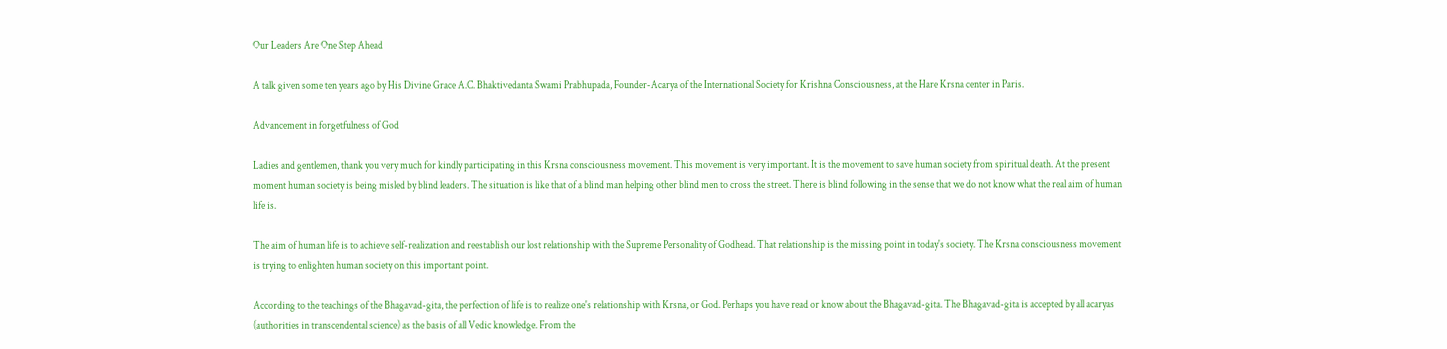Our Leaders Are One Step Ahead

A talk given some ten years ago by His Divine Grace A.C. Bhaktivedanta Swami Prabhupada, Founder-Acarya of the International Society for Krishna Consciousness, at the Hare Krsna center in Paris.

Advancement in forgetfulness of God

Ladies and gentlemen, thank you very much for kindly participating in this Krsna consciousness movement. This movement is very important. It is the movement to save human society from spiritual death. At the present moment human society is being misled by blind leaders. The situation is like that of a blind man helping other blind men to cross the street. There is blind following in the sense that we do not know what the real aim of human life is.

The aim of human life is to achieve self-realization and reestablish our lost relationship with the Supreme Personality of Godhead. That relationship is the missing point in today's society. The Krsna consciousness movement is trying to enlighten human society on this important point.

According to the teachings of the Bhagavad-gita, the perfection of life is to realize one's relationship with Krsna, or God. Perhaps you have read or know about the Bhagavad-gita. The Bhagavad-gita is accepted by all acaryas (authorities in transcendental science) as the basis of all Vedic knowledge. From the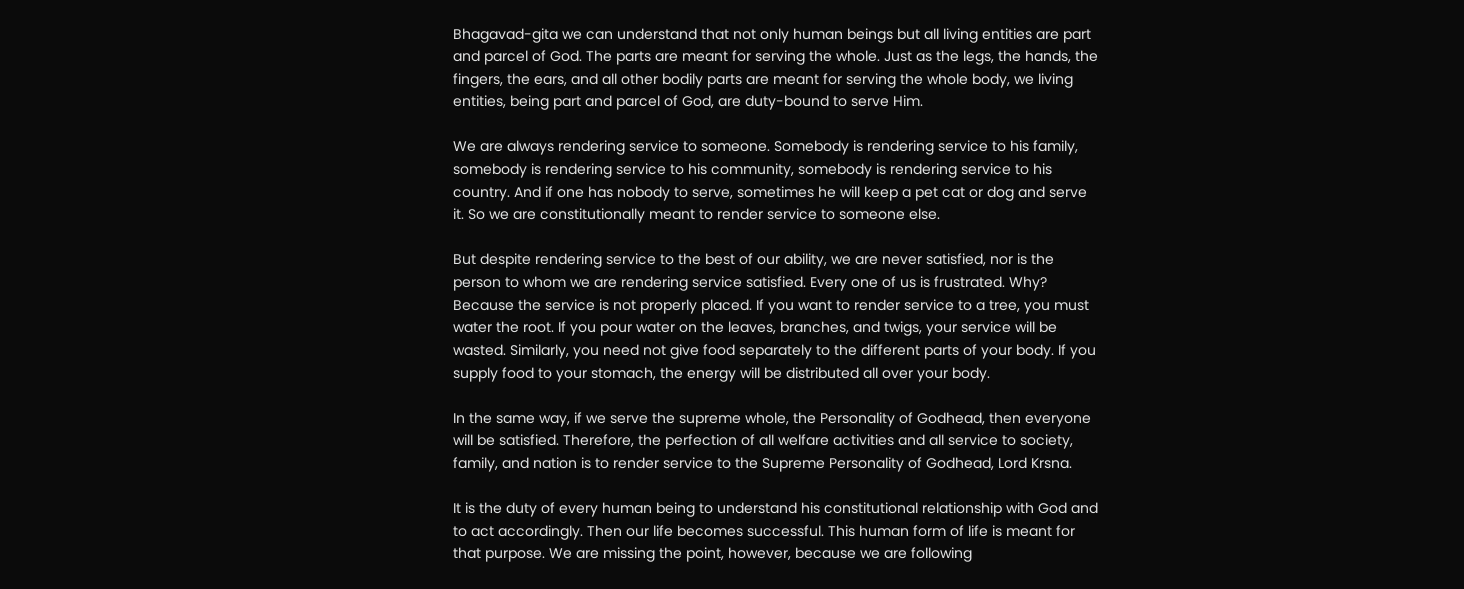Bhagavad-gita we can understand that not only human beings but all living entities are part and parcel of God. The parts are meant for serving the whole. Just as the legs, the hands, the fingers, the ears, and all other bodily parts are meant for serving the whole body, we living entities, being part and parcel of God, are duty-bound to serve Him.

We are always rendering service to someone. Somebody is rendering service to his family, somebody is rendering service to his community, somebody is rendering service to his country. And if one has nobody to serve, sometimes he will keep a pet cat or dog and serve it. So we are constitutionally meant to render service to someone else.

But despite rendering service to the best of our ability, we are never satisfied, nor is the person to whom we are rendering service satisfied. Every one of us is frustrated. Why? Because the service is not properly placed. If you want to render service to a tree, you must water the root. If you pour water on the leaves, branches, and twigs, your service will be wasted. Similarly, you need not give food separately to the different parts of your body. If you supply food to your stomach, the energy will be distributed all over your body.

In the same way, if we serve the supreme whole, the Personality of Godhead, then everyone will be satisfied. Therefore, the perfection of all welfare activities and all service to society, family, and nation is to render service to the Supreme Personality of Godhead, Lord Krsna.

It is the duty of every human being to understand his constitutional relationship with God and to act accordingly. Then our life becomes successful. This human form of life is meant for that purpose. We are missing the point, however, because we are following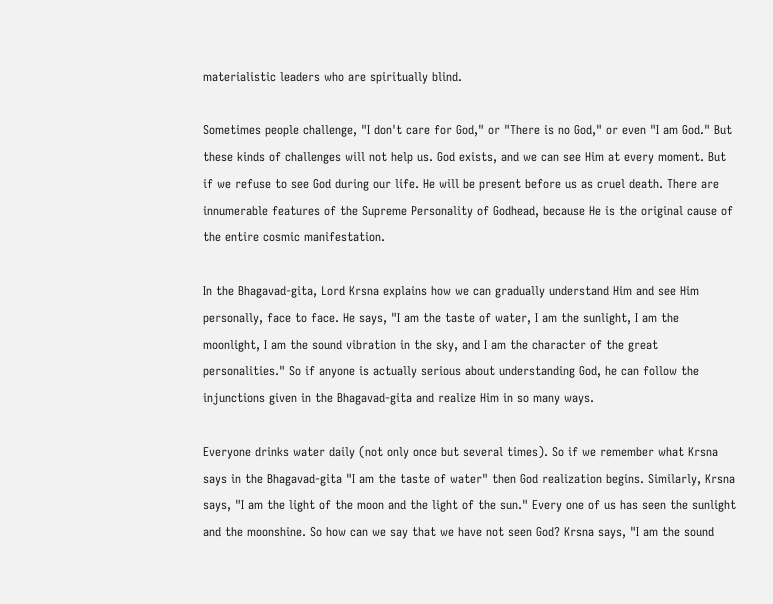materialistic leaders who are spiritually blind.

Sometimes people challenge, "I don't care for God," or "There is no God," or even "I am God." But these kinds of challenges will not help us. God exists, and we can see Him at every moment. But if we refuse to see God during our life. He will be present before us as cruel death. There are innumerable features of the Supreme Personality of Godhead, because He is the original cause of the entire cosmic manifestation.

In the Bhagavad-gita, Lord Krsna explains how we can gradually understand Him and see Him personally, face to face. He says, "I am the taste of water, I am the sunlight, I am the moonlight, I am the sound vibration in the sky, and I am the character of the great personalities." So if anyone is actually serious about understanding God, he can follow the injunctions given in the Bhagavad-gita and realize Him in so many ways.

Everyone drinks water daily (not only once but several times). So if we remember what Krsna says in the Bhagavad-gita "I am the taste of water" then God realization begins. Similarly, Krsna says, "I am the light of the moon and the light of the sun." Every one of us has seen the sunlight and the moonshine. So how can we say that we have not seen God? Krsna says, "I am the sound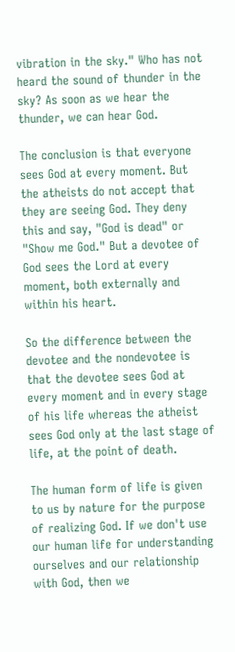vibration in the sky." Who has not heard the sound of thunder in the sky? As soon as we hear the thunder, we can hear God.

The conclusion is that everyone sees God at every moment. But the atheists do not accept that they are seeing God. They deny this and say, "God is dead" or "Show me God." But a devotee of God sees the Lord at every moment, both externally and within his heart.

So the difference between the devotee and the nondevotee is that the devotee sees God at every moment and in every stage of his life whereas the atheist sees God only at the last stage of life, at the point of death.

The human form of life is given to us by nature for the purpose of realizing God. If we don't use our human life for understanding ourselves and our relationship with God, then we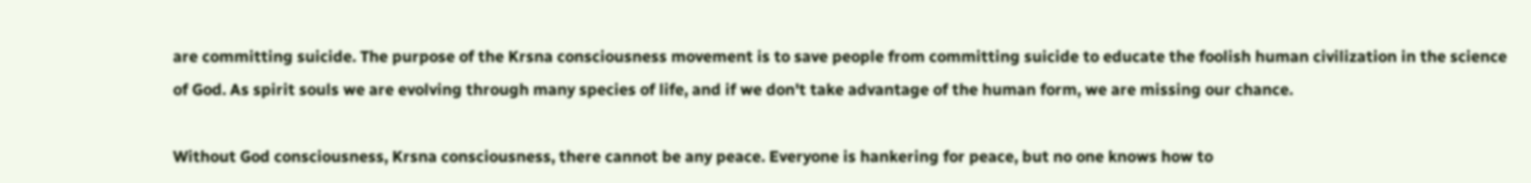are committing suicide. The purpose of the Krsna consciousness movement is to save people from committing suicide to educate the foolish human civilization in the science of God. As spirit souls we are evolving through many species of life, and if we don't take advantage of the human form, we are missing our chance.

Without God consciousness, Krsna consciousness, there cannot be any peace. Everyone is hankering for peace, but no one knows how to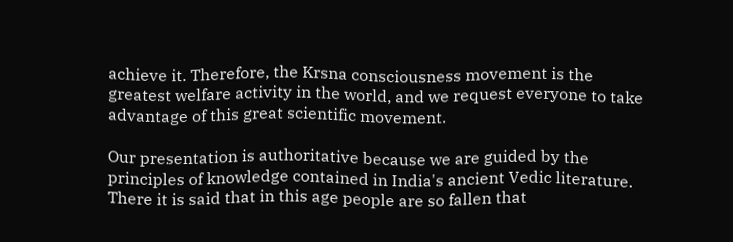achieve it. Therefore, the Krsna consciousness movement is the greatest welfare activity in the world, and we request everyone to take advantage of this great scientific movement.

Our presentation is authoritative because we are guided by the principles of knowledge contained in India's ancient Vedic literature. There it is said that in this age people are so fallen that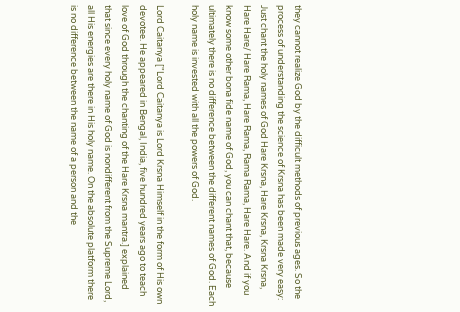they cannot realize God by the difficult methods of previous ages. So the process of understanding the science of Krsna has been made very easy: Just chant the holy names of God Hare Krsna, Hare Krsna, Krsna Krsna, Hare Hare/ Hare Rama, Hare Rama, Rama Rama, Hare Hare. And if you know some other bona fide name of God, you can chant that, because ultimately there is no difference between the different names of God. Each holy name is invested with all the powers of God.

Lord Caitanya ["Lord Caitanya is Lord Krsna Himself in the form of His own devotee. He appeared in Bengal, India, five hundred years ago to teach love of God through the chanting of the Hare Krsna mantra.] explained that since every holy name of God is nondifferent from the Supreme Lord, all His energies are there in His holy name. On the absolute platform there is no difference between the name of a person and the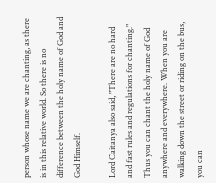person whose name we are chanting, as there is in this relative world. So there is no difference between the holy name of God and God Himself.

Lord Caitanya also said, "There are no hard and fast rules and regulations for chanting." Thus you can chant the holy name of God anywhere and everywhere. When you are walking down the street or riding on the bus, you can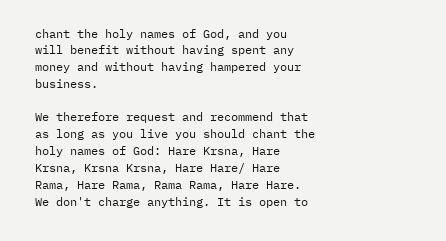chant the holy names of God, and you will benefit without having spent any money and without having hampered your business.

We therefore request and recommend that as long as you live you should chant the holy names of God: Hare Krsna, Hare Krsna, Krsna Krsna, Hare Hare/ Hare Rama, Hare Rama, Rama Rama, Hare Hare. We don't charge anything. It is open to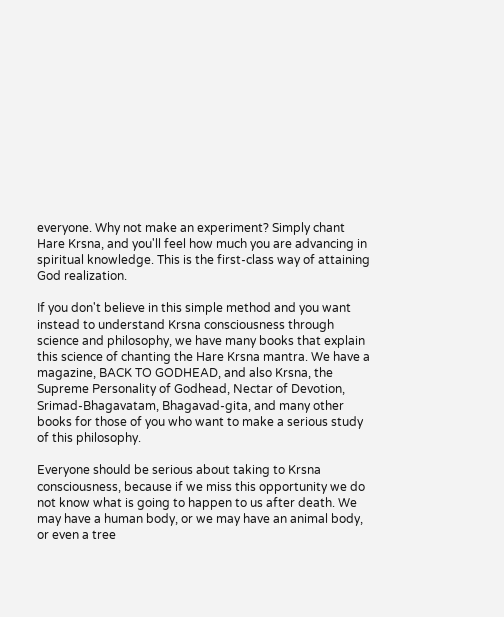everyone. Why not make an experiment? Simply chant Hare Krsna, and you'll feel how much you are advancing in spiritual knowledge. This is the first-class way of attaining God realization.

If you don't believe in this simple method and you want instead to understand Krsna consciousness through science and philosophy, we have many books that explain this science of chanting the Hare Krsna mantra. We have a magazine, BACK TO GODHEAD, and also Krsna, the Supreme Personality of Godhead, Nectar of Devotion, Srimad-Bhagavatam, Bhagavad-gita, and many other books for those of you who want to make a serious study of this philosophy.

Everyone should be serious about taking to Krsna consciousness, because if we miss this opportunity we do not know what is going to happen to us after death. We may have a human body, or we may have an animal body, or even a tree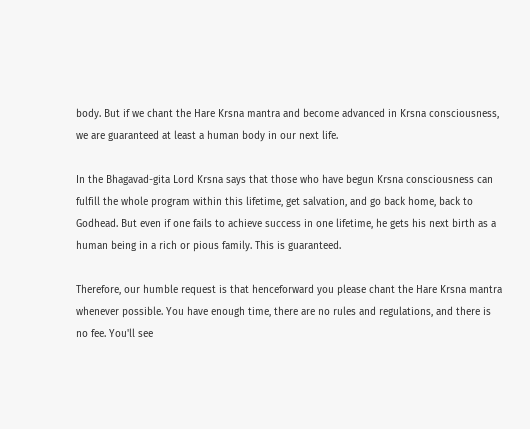body. But if we chant the Hare Krsna mantra and become advanced in Krsna consciousness, we are guaranteed at least a human body in our next life.

In the Bhagavad-gita Lord Krsna says that those who have begun Krsna consciousness can fulfill the whole program within this lifetime, get salvation, and go back home, back to Godhead. But even if one fails to achieve success in one lifetime, he gets his next birth as a human being in a rich or pious family. This is guaranteed.

Therefore, our humble request is that henceforward you please chant the Hare Krsna mantra whenever possible. You have enough time, there are no rules and regulations, and there is no fee. You'll see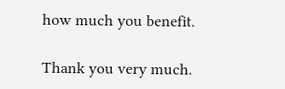how much you benefit.

Thank you very much.